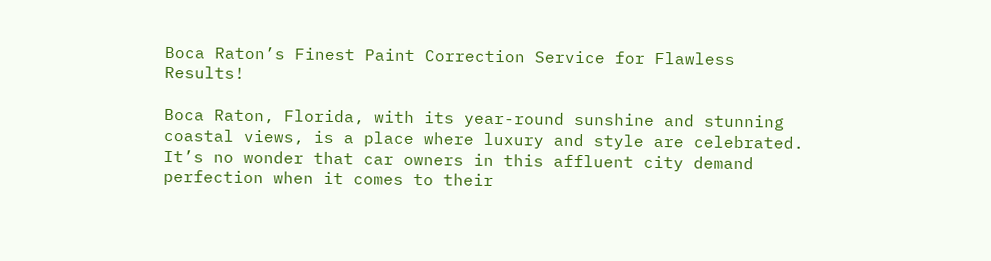Boca Raton’s Finest Paint Correction Service for Flawless Results!

Boca Raton, Florida, with its year-round sunshine and stunning coastal views, is a place where luxury and style are celebrated. It’s no wonder that car owners in this affluent city demand perfection when it comes to their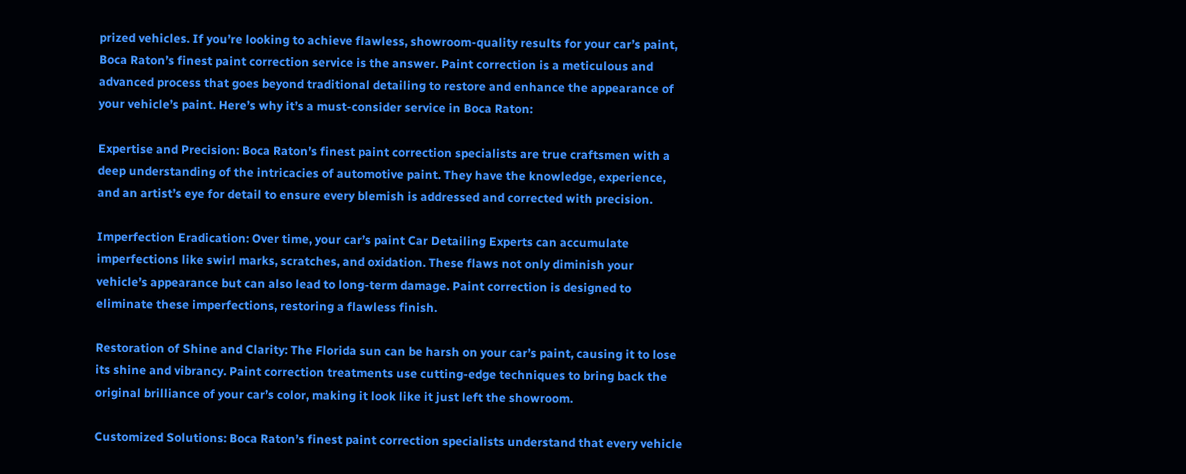prized vehicles. If you’re looking to achieve flawless, showroom-quality results for your car’s paint, Boca Raton’s finest paint correction service is the answer. Paint correction is a meticulous and advanced process that goes beyond traditional detailing to restore and enhance the appearance of your vehicle’s paint. Here’s why it’s a must-consider service in Boca Raton:

Expertise and Precision: Boca Raton’s finest paint correction specialists are true craftsmen with a deep understanding of the intricacies of automotive paint. They have the knowledge, experience, and an artist’s eye for detail to ensure every blemish is addressed and corrected with precision.

Imperfection Eradication: Over time, your car’s paint Car Detailing Experts can accumulate imperfections like swirl marks, scratches, and oxidation. These flaws not only diminish your vehicle’s appearance but can also lead to long-term damage. Paint correction is designed to eliminate these imperfections, restoring a flawless finish.

Restoration of Shine and Clarity: The Florida sun can be harsh on your car’s paint, causing it to lose its shine and vibrancy. Paint correction treatments use cutting-edge techniques to bring back the original brilliance of your car’s color, making it look like it just left the showroom.

Customized Solutions: Boca Raton’s finest paint correction specialists understand that every vehicle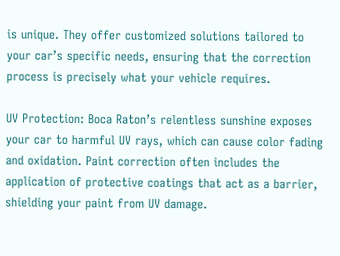is unique. They offer customized solutions tailored to your car’s specific needs, ensuring that the correction process is precisely what your vehicle requires.

UV Protection: Boca Raton’s relentless sunshine exposes your car to harmful UV rays, which can cause color fading and oxidation. Paint correction often includes the application of protective coatings that act as a barrier, shielding your paint from UV damage.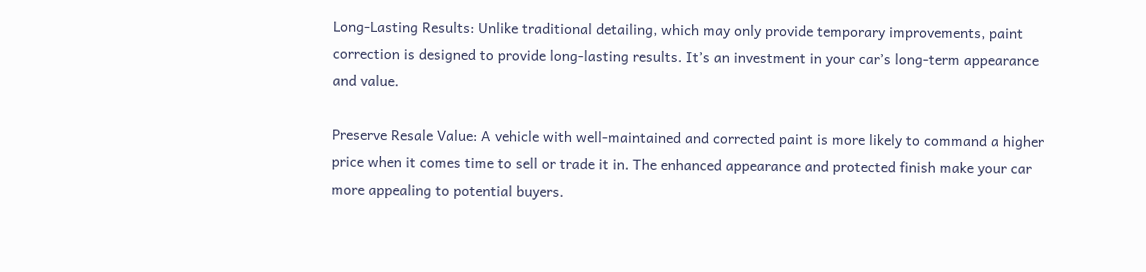Long-Lasting Results: Unlike traditional detailing, which may only provide temporary improvements, paint correction is designed to provide long-lasting results. It’s an investment in your car’s long-term appearance and value.

Preserve Resale Value: A vehicle with well-maintained and corrected paint is more likely to command a higher price when it comes time to sell or trade it in. The enhanced appearance and protected finish make your car more appealing to potential buyers.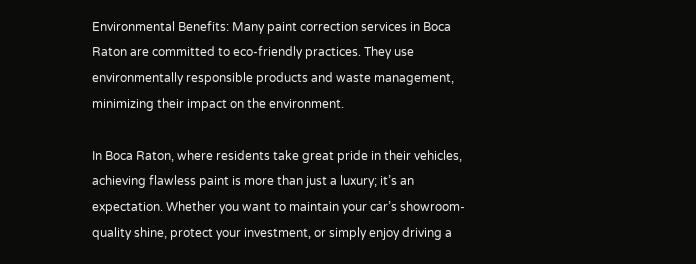Environmental Benefits: Many paint correction services in Boca Raton are committed to eco-friendly practices. They use environmentally responsible products and waste management, minimizing their impact on the environment.

In Boca Raton, where residents take great pride in their vehicles, achieving flawless paint is more than just a luxury; it’s an expectation. Whether you want to maintain your car’s showroom-quality shine, protect your investment, or simply enjoy driving a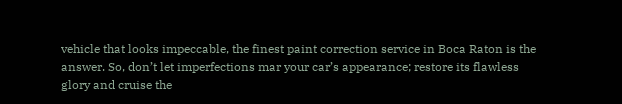vehicle that looks impeccable, the finest paint correction service in Boca Raton is the answer. So, don’t let imperfections mar your car’s appearance; restore its flawless glory and cruise the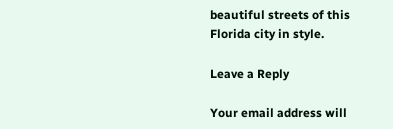beautiful streets of this Florida city in style.

Leave a Reply

Your email address will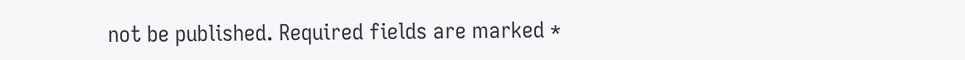not be published. Required fields are marked *